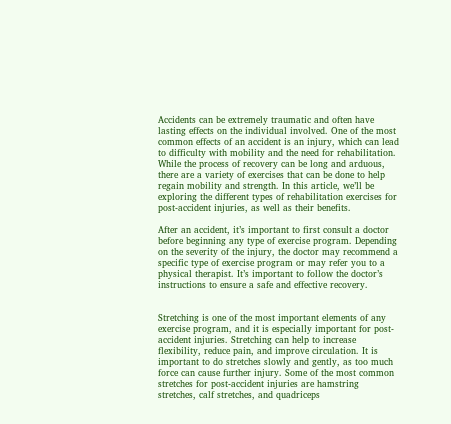Accidents can be extremely traumatic and often have lasting effects on the individual involved. One of the most common effects of an accident is an injury, which can lead to difficulty with mobility and the need for rehabilitation. While the process of recovery can be long and arduous, there are a variety of exercises that can be done to help regain mobility and strength. In this article, we’ll be exploring the different types of rehabilitation exercises for post-accident injuries, as well as their benefits.

After an accident, it’s important to first consult a doctor before beginning any type of exercise program. Depending on the severity of the injury, the doctor may recommend a specific type of exercise program or may refer you to a physical therapist. It’s important to follow the doctor’s instructions to ensure a safe and effective recovery.


Stretching is one of the most important elements of any exercise program, and it is especially important for post-accident injuries. Stretching can help to increase flexibility, reduce pain, and improve circulation. It is important to do stretches slowly and gently, as too much force can cause further injury. Some of the most common stretches for post-accident injuries are hamstring stretches, calf stretches, and quadriceps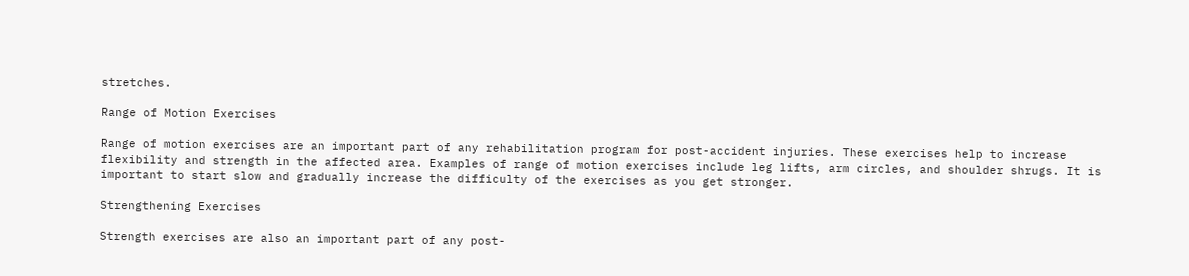stretches.

Range of Motion Exercises

Range of motion exercises are an important part of any rehabilitation program for post-accident injuries. These exercises help to increase flexibility and strength in the affected area. Examples of range of motion exercises include leg lifts, arm circles, and shoulder shrugs. It is important to start slow and gradually increase the difficulty of the exercises as you get stronger.

Strengthening Exercises

Strength exercises are also an important part of any post-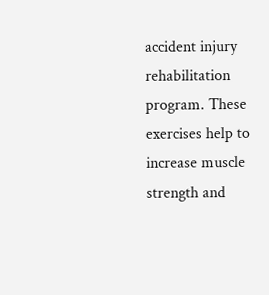accident injury rehabilitation program. These exercises help to increase muscle strength and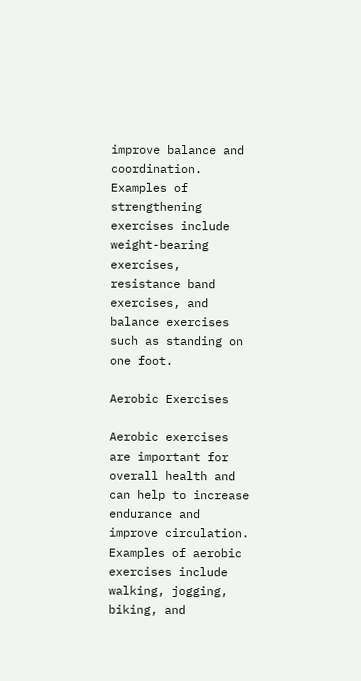improve balance and coordination. Examples of strengthening exercises include weight-bearing exercises, resistance band exercises, and balance exercises such as standing on one foot.

Aerobic Exercises

Aerobic exercises are important for overall health and can help to increase endurance and improve circulation. Examples of aerobic exercises include walking, jogging, biking, and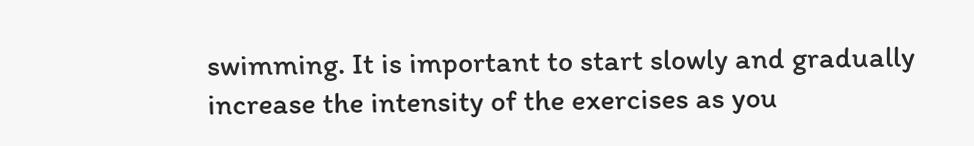swimming. It is important to start slowly and gradually increase the intensity of the exercises as you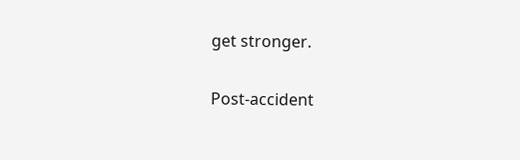get stronger.

Post-accident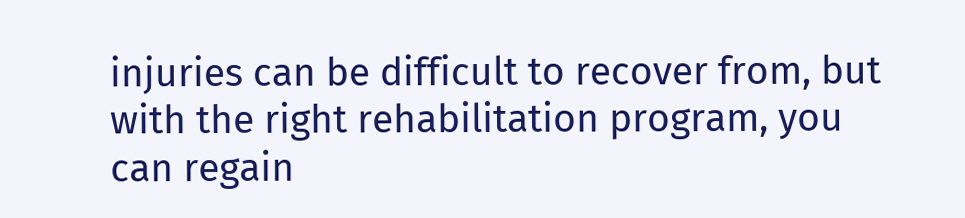injuries can be difficult to recover from, but with the right rehabilitation program, you can regain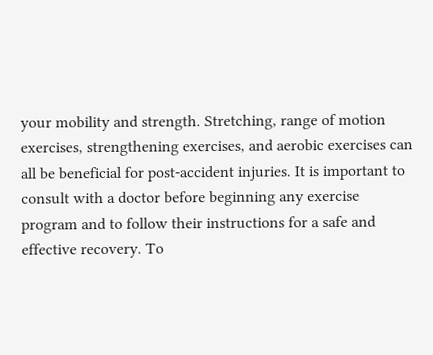your mobility and strength. Stretching, range of motion exercises, strengthening exercises, and aerobic exercises can all be beneficial for post-accident injuries. It is important to consult with a doctor before beginning any exercise program and to follow their instructions for a safe and effective recovery. To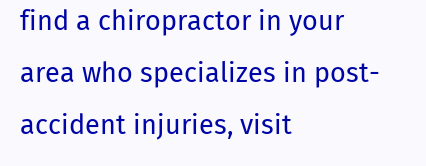find a chiropractor in your area who specializes in post-accident injuries, visit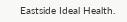Eastside Ideal Health.